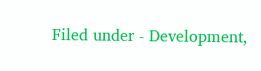Filed under - Development,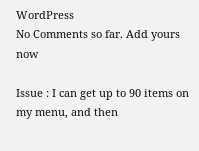WordPress
No Comments so far. Add yours now

Issue : I can get up to 90 items on my menu, and then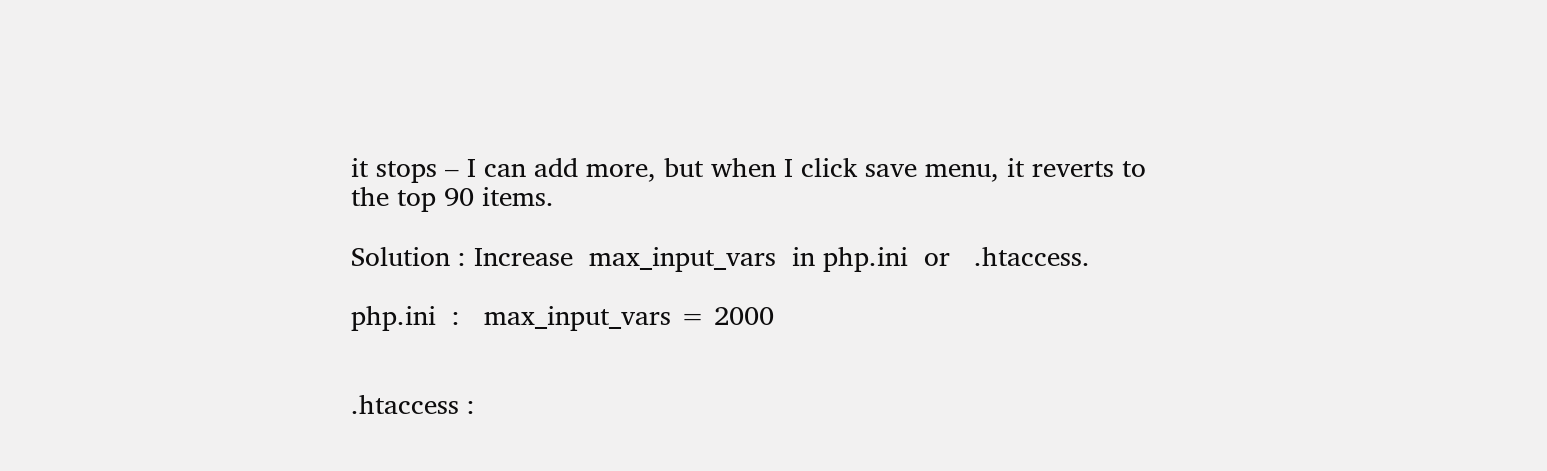it stops – I can add more, but when I click save menu, it reverts to the top 90 items.

Solution : Increase  max_input_vars  in php.ini  or   .htaccess.

php.ini  :   max_input_vars = 2000


.htaccess :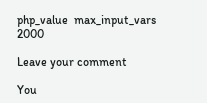php_value  max_input_vars  2000

Leave your comment

You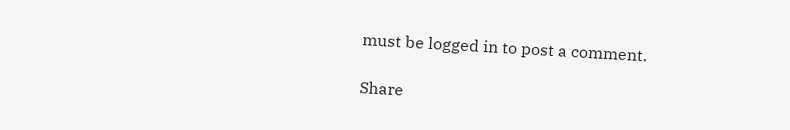must be logged in to post a comment.

Share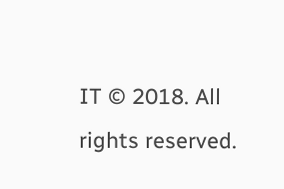IT © 2018. All rights reserved.